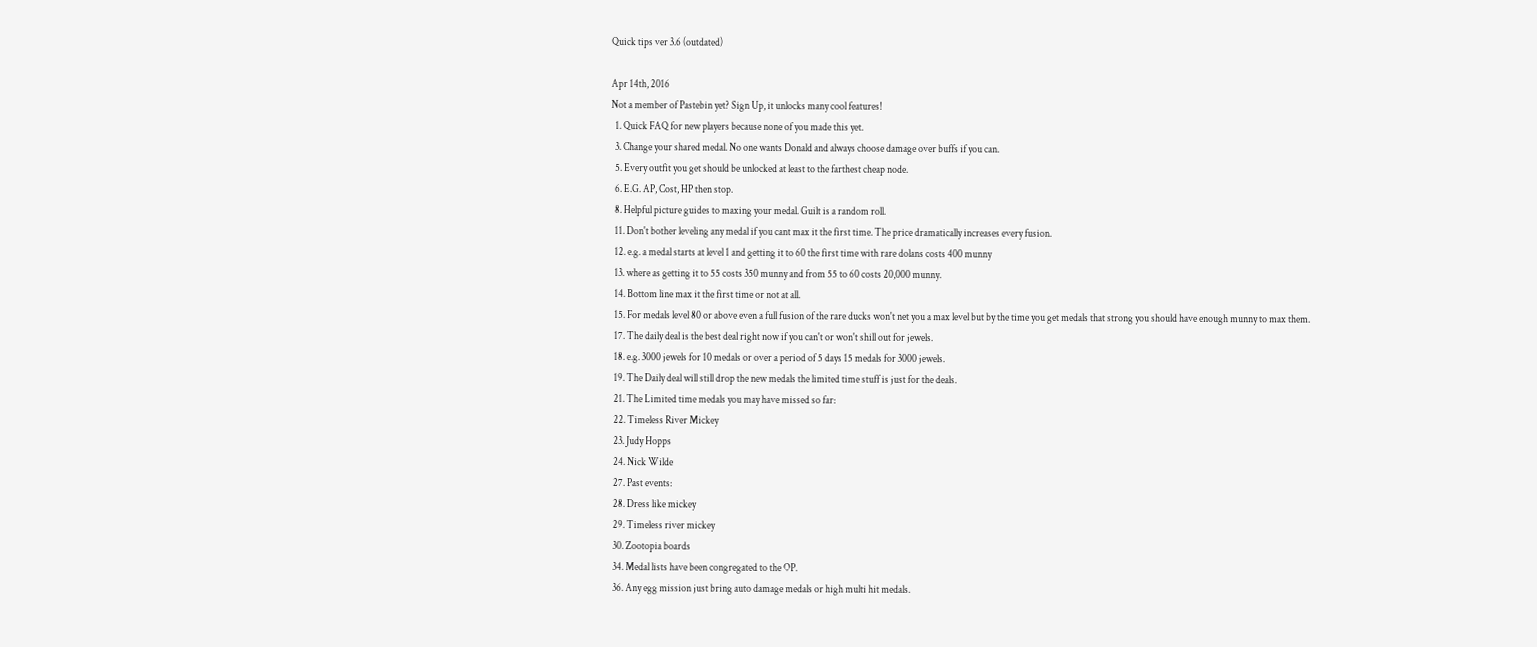Quick tips ver 3.6 (outdated)

Apr 14th, 2016
Not a member of Pastebin yet? Sign Up, it unlocks many cool features!
  1. Quick FAQ for new players because none of you made this yet.
  3. Change your shared medal. No one wants Donald and always choose damage over buffs if you can.
  5. Every outfit you get should be unlocked at least to the farthest cheap node.
  6. E.G. AP, Cost, HP then stop.
  8. Helpful picture guides to maxing your medal. Guilt is a random roll.
  11. Don't bother leveling any medal if you cant max it the first time. The price dramatically increases every fusion.
  12. e.g. a medal starts at level 1 and getting it to 60 the first time with rare dolans costs 400 munny
  13. where as getting it to 55 costs 350 munny and from 55 to 60 costs 20,000 munny.
  14. Bottom line max it the first time or not at all.
  15. For medals level 80 or above even a full fusion of the rare ducks won't net you a max level but by the time you get medals that strong you should have enough munny to max them.
  17. The daily deal is the best deal right now if you can't or won't shill out for jewels.
  18. e.g. 3000 jewels for 10 medals or over a period of 5 days 15 medals for 3000 jewels.
  19. The Daily deal will still drop the new medals the limited time stuff is just for the deals.
  21. The Limited time medals you may have missed so far:
  22. Timeless River Mickey
  23. Judy Hopps
  24. Nick Wilde
  27. Past events:
  28. Dress like mickey
  29. Timeless river mickey
  30. Zootopia boards
  34. Medal lists have been congregated to the OP.
  36. Any egg mission just bring auto damage medals or high multi hit medals.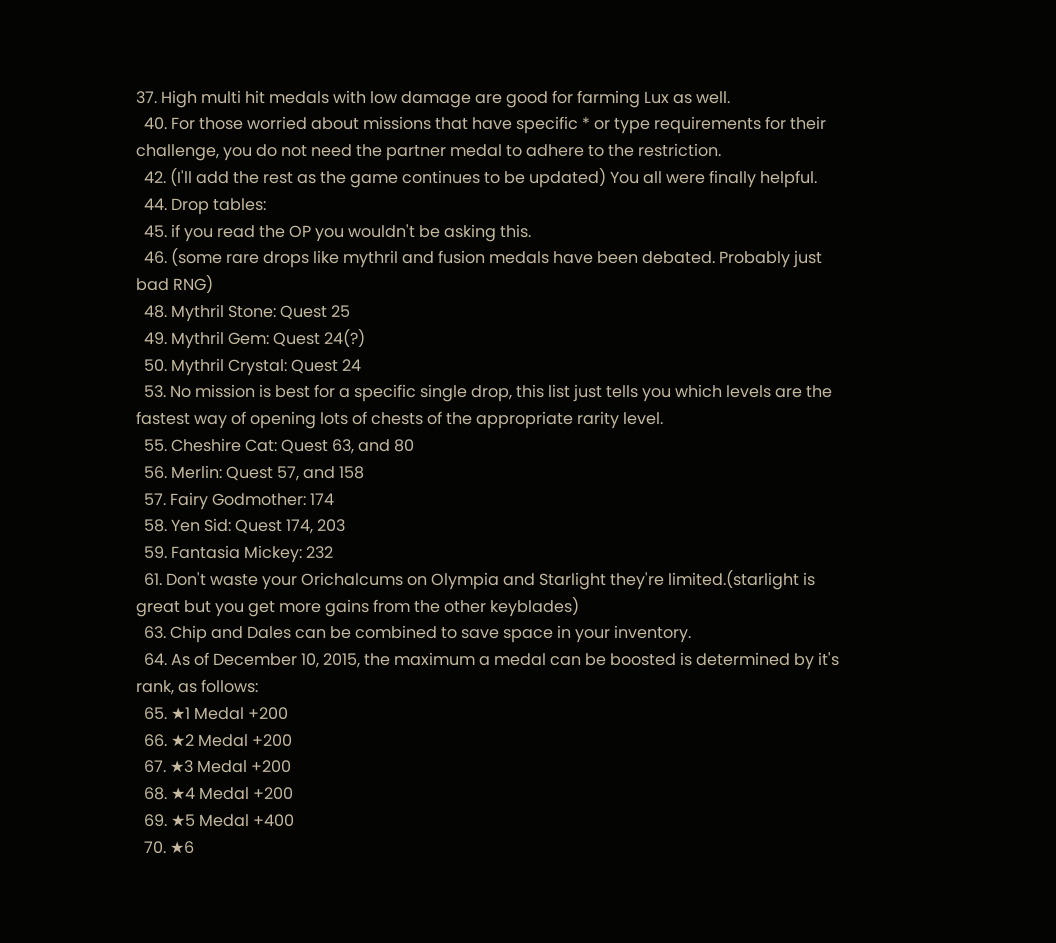37. High multi hit medals with low damage are good for farming Lux as well.
  40. For those worried about missions that have specific * or type requirements for their challenge, you do not need the partner medal to adhere to the restriction.
  42. (I'll add the rest as the game continues to be updated) You all were finally helpful.
  44. Drop tables:
  45. if you read the OP you wouldn't be asking this.
  46. (some rare drops like mythril and fusion medals have been debated. Probably just bad RNG)
  48. Mythril Stone: Quest 25
  49. Mythril Gem: Quest 24(?)
  50. Mythril Crystal: Quest 24
  53. No mission is best for a specific single drop, this list just tells you which levels are the fastest way of opening lots of chests of the appropriate rarity level.
  55. Cheshire Cat: Quest 63, and 80
  56. Merlin: Quest 57, and 158
  57. Fairy Godmother: 174
  58. Yen Sid: Quest 174, 203
  59. Fantasia Mickey: 232
  61. Don't waste your Orichalcums on Olympia and Starlight they're limited.(starlight is great but you get more gains from the other keyblades)
  63. Chip and Dales can be combined to save space in your inventory.
  64. As of December 10, 2015, the maximum a medal can be boosted is determined by it's rank, as follows:
  65. ★1 Medal +200
  66. ★2 Medal +200
  67. ★3 Medal +200
  68. ★4 Medal +200
  69. ★5 Medal +400
  70. ★6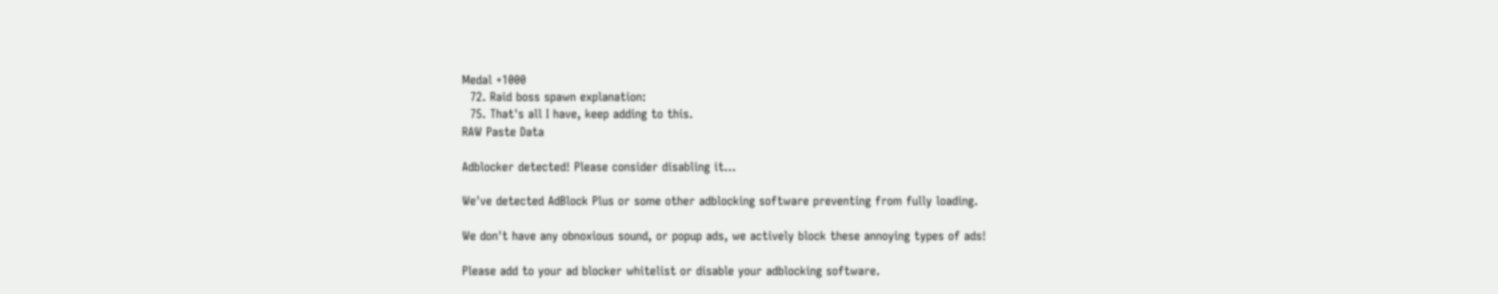Medal +1000
  72. Raid boss spawn explanation:
  75. That's all I have, keep adding to this.
RAW Paste Data

Adblocker detected! Please consider disabling it...

We've detected AdBlock Plus or some other adblocking software preventing from fully loading.

We don't have any obnoxious sound, or popup ads, we actively block these annoying types of ads!

Please add to your ad blocker whitelist or disable your adblocking software.